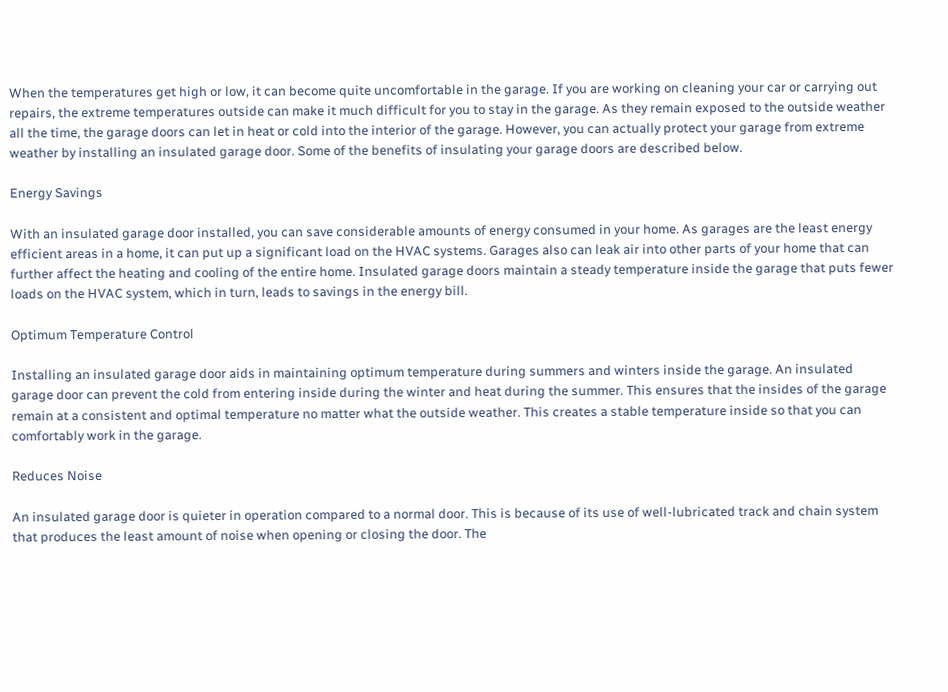When the temperatures get high or low, it can become quite uncomfortable in the garage. If you are working on cleaning your car or carrying out repairs, the extreme temperatures outside can make it much difficult for you to stay in the garage. As they remain exposed to the outside weather all the time, the garage doors can let in heat or cold into the interior of the garage. However, you can actually protect your garage from extreme weather by installing an insulated garage door. Some of the benefits of insulating your garage doors are described below.

Energy Savings

With an insulated garage door installed, you can save considerable amounts of energy consumed in your home. As garages are the least energy efficient areas in a home, it can put up a significant load on the HVAC systems. Garages also can leak air into other parts of your home that can further affect the heating and cooling of the entire home. Insulated garage doors maintain a steady temperature inside the garage that puts fewer loads on the HVAC system, which in turn, leads to savings in the energy bill.

Optimum Temperature Control

Installing an insulated garage door aids in maintaining optimum temperature during summers and winters inside the garage. An insulated garage door can prevent the cold from entering inside during the winter and heat during the summer. This ensures that the insides of the garage remain at a consistent and optimal temperature no matter what the outside weather. This creates a stable temperature inside so that you can comfortably work in the garage.

Reduces Noise

An insulated garage door is quieter in operation compared to a normal door. This is because of its use of well-lubricated track and chain system that produces the least amount of noise when opening or closing the door. The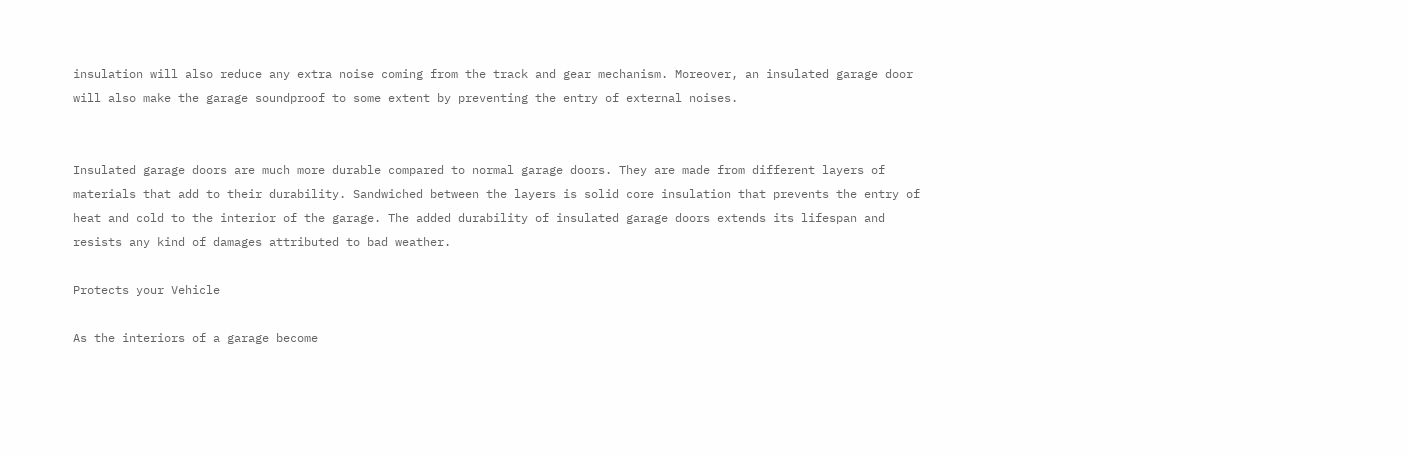insulation will also reduce any extra noise coming from the track and gear mechanism. Moreover, an insulated garage door will also make the garage soundproof to some extent by preventing the entry of external noises.


Insulated garage doors are much more durable compared to normal garage doors. They are made from different layers of materials that add to their durability. Sandwiched between the layers is solid core insulation that prevents the entry of heat and cold to the interior of the garage. The added durability of insulated garage doors extends its lifespan and resists any kind of damages attributed to bad weather.

Protects your Vehicle

As the interiors of a garage become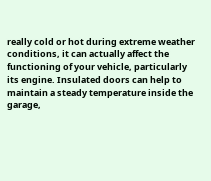really cold or hot during extreme weather conditions, it can actually affect the functioning of your vehicle, particularly its engine. Insulated doors can help to maintain a steady temperature inside the garage,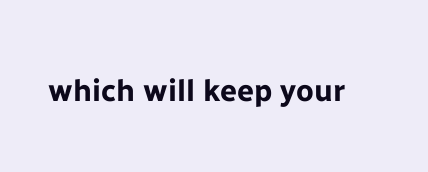which will keep your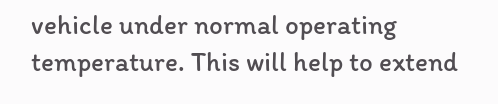vehicle under normal operating temperature. This will help to extend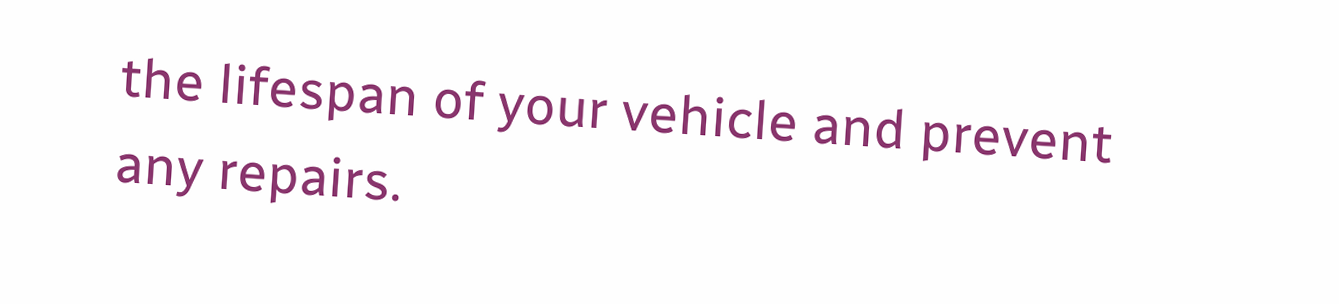the lifespan of your vehicle and prevent any repairs.